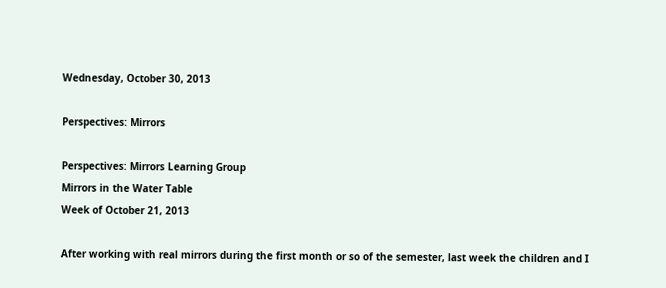Wednesday, October 30, 2013

Perspectives: Mirrors

Perspectives: Mirrors Learning Group
Mirrors in the Water Table
Week of October 21, 2013

After working with real mirrors during the first month or so of the semester, last week the children and I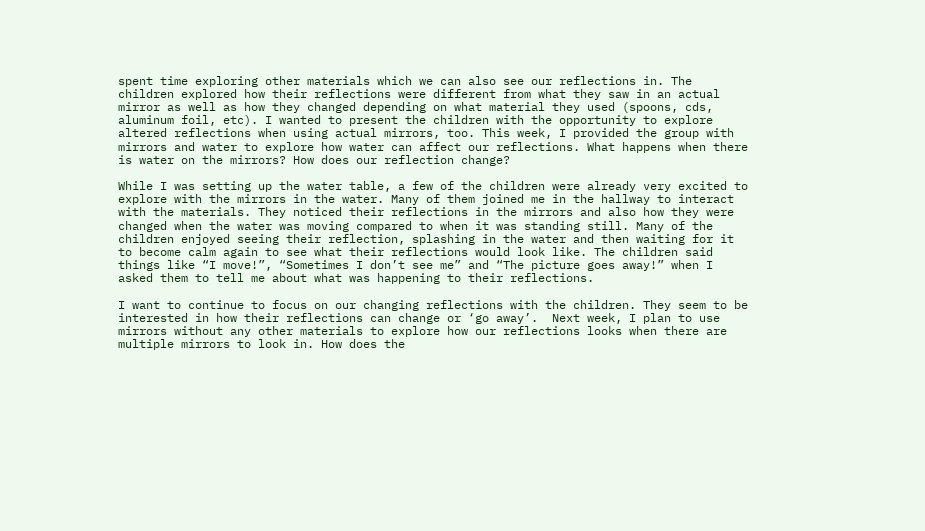spent time exploring other materials which we can also see our reflections in. The children explored how their reflections were different from what they saw in an actual mirror as well as how they changed depending on what material they used (spoons, cds, aluminum foil, etc). I wanted to present the children with the opportunity to explore altered reflections when using actual mirrors, too. This week, I provided the group with mirrors and water to explore how water can affect our reflections. What happens when there is water on the mirrors? How does our reflection change?

While I was setting up the water table, a few of the children were already very excited to explore with the mirrors in the water. Many of them joined me in the hallway to interact with the materials. They noticed their reflections in the mirrors and also how they were changed when the water was moving compared to when it was standing still. Many of the children enjoyed seeing their reflection, splashing in the water and then waiting for it to become calm again to see what their reflections would look like. The children said things like “I move!”, “Sometimes I don’t see me” and “The picture goes away!” when I asked them to tell me about what was happening to their reflections.

I want to continue to focus on our changing reflections with the children. They seem to be interested in how their reflections can change or ‘go away’.  Next week, I plan to use mirrors without any other materials to explore how our reflections looks when there are multiple mirrors to look in. How does the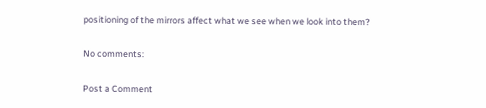positioning of the mirrors affect what we see when we look into them?

No comments:

Post a Comment